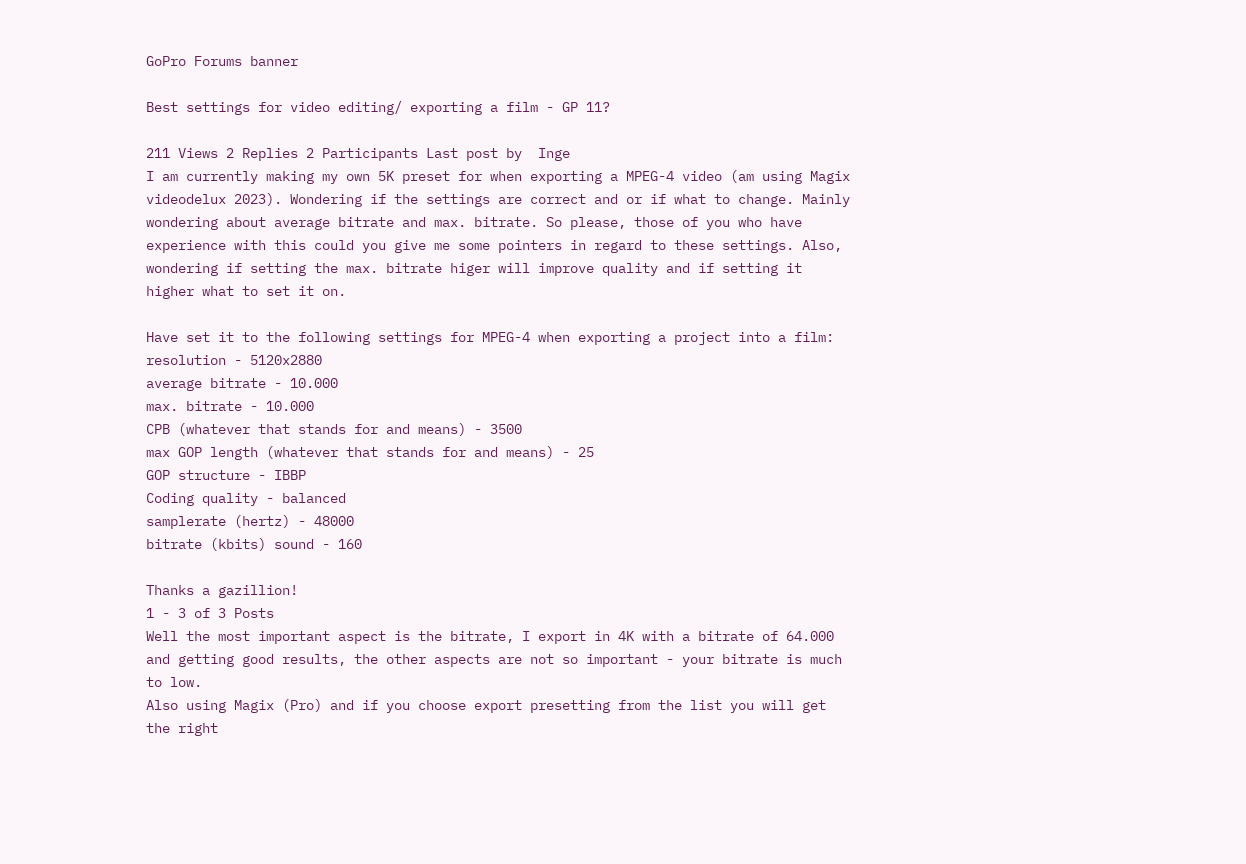GoPro Forums banner

Best settings for video editing/ exporting a film - GP 11?

211 Views 2 Replies 2 Participants Last post by  Inge
I am currently making my own 5K preset for when exporting a MPEG-4 video (am using Magix videodelux 2023). Wondering if the settings are correct and or if what to change. Mainly wondering about average bitrate and max. bitrate. So please, those of you who have experience with this could you give me some pointers in regard to these settings. Also, wondering if setting the max. bitrate higer will improve quality and if setting it higher what to set it on.

Have set it to the following settings for MPEG-4 when exporting a project into a film:
resolution - 5120x2880
average bitrate - 10.000
max. bitrate - 10.000
CPB (whatever that stands for and means) - 3500
max GOP length (whatever that stands for and means) - 25
GOP structure - IBBP
Coding quality - balanced
samplerate (hertz) - 48000
bitrate (kbits) sound - 160

Thanks a gazillion!
1 - 3 of 3 Posts
Well the most important aspect is the bitrate, I export in 4K with a bitrate of 64.000 and getting good results, the other aspects are not so important - your bitrate is much to low.
Also using Magix (Pro) and if you choose export presetting from the list you will get the right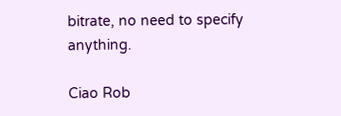bitrate, no need to specify anything.

Ciao Rob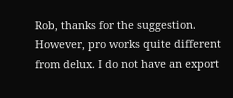Rob, thanks for the suggestion. However, pro works quite different from delux. I do not have an export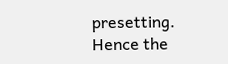presetting. Hence the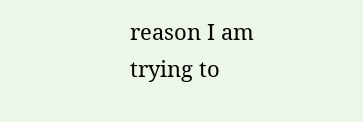reason I am trying to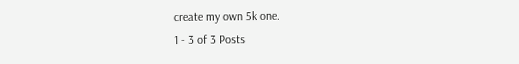create my own 5k one.
1 - 3 of 3 Posts